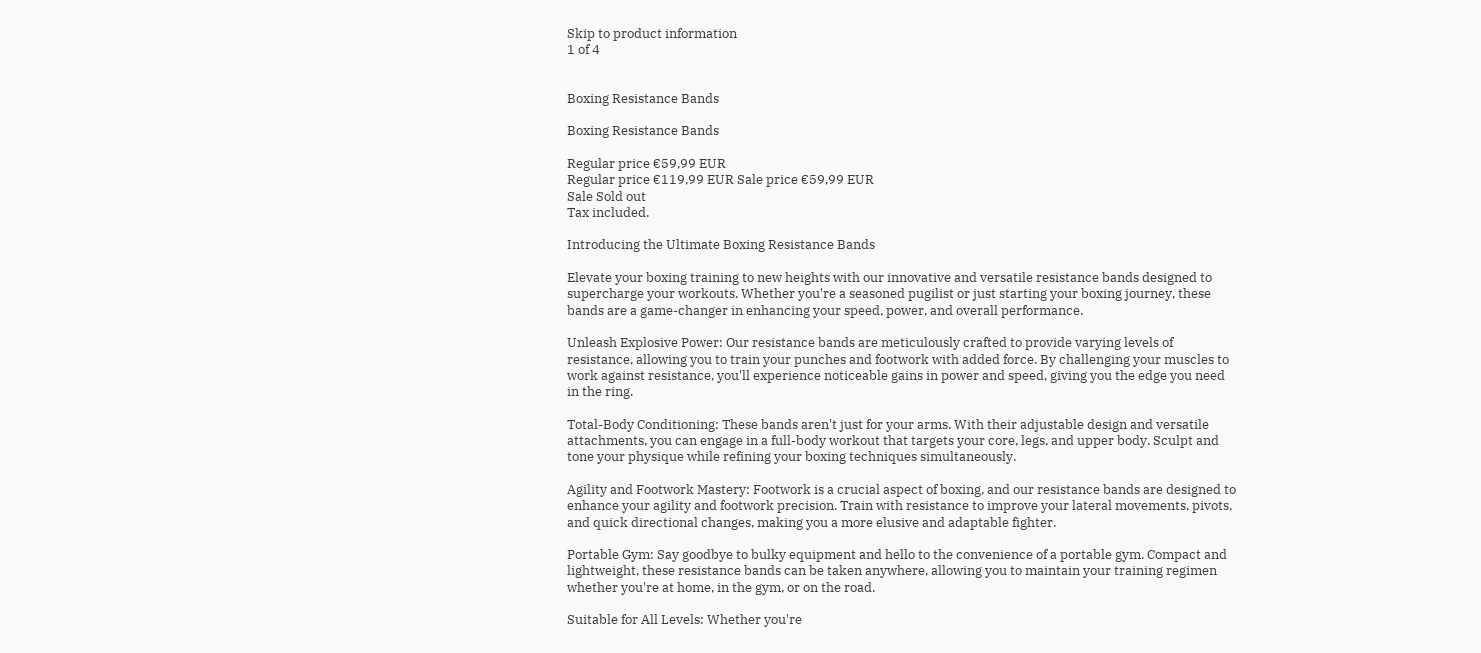Skip to product information
1 of 4


Boxing Resistance Bands

Boxing Resistance Bands

Regular price €59,99 EUR
Regular price €119,99 EUR Sale price €59,99 EUR
Sale Sold out
Tax included.

Introducing the Ultimate Boxing Resistance Bands

Elevate your boxing training to new heights with our innovative and versatile resistance bands designed to supercharge your workouts. Whether you're a seasoned pugilist or just starting your boxing journey, these bands are a game-changer in enhancing your speed, power, and overall performance.

Unleash Explosive Power: Our resistance bands are meticulously crafted to provide varying levels of resistance, allowing you to train your punches and footwork with added force. By challenging your muscles to work against resistance, you'll experience noticeable gains in power and speed, giving you the edge you need in the ring.

Total-Body Conditioning: These bands aren't just for your arms. With their adjustable design and versatile attachments, you can engage in a full-body workout that targets your core, legs, and upper body. Sculpt and tone your physique while refining your boxing techniques simultaneously.

Agility and Footwork Mastery: Footwork is a crucial aspect of boxing, and our resistance bands are designed to enhance your agility and footwork precision. Train with resistance to improve your lateral movements, pivots, and quick directional changes, making you a more elusive and adaptable fighter.

Portable Gym: Say goodbye to bulky equipment and hello to the convenience of a portable gym. Compact and lightweight, these resistance bands can be taken anywhere, allowing you to maintain your training regimen whether you're at home, in the gym, or on the road.

Suitable for All Levels: Whether you're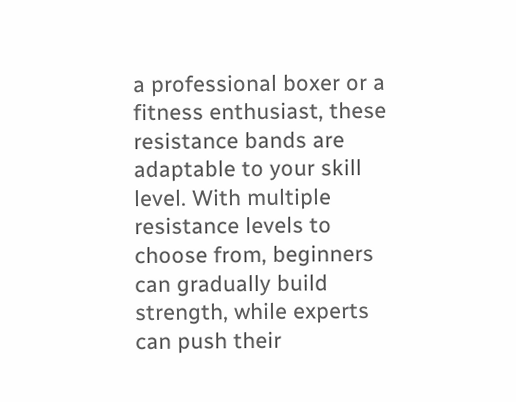a professional boxer or a fitness enthusiast, these resistance bands are adaptable to your skill level. With multiple resistance levels to choose from, beginners can gradually build strength, while experts can push their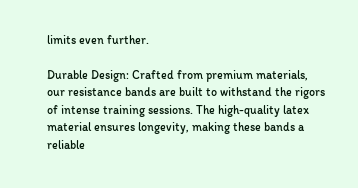limits even further.

Durable Design: Crafted from premium materials, our resistance bands are built to withstand the rigors of intense training sessions. The high-quality latex material ensures longevity, making these bands a reliable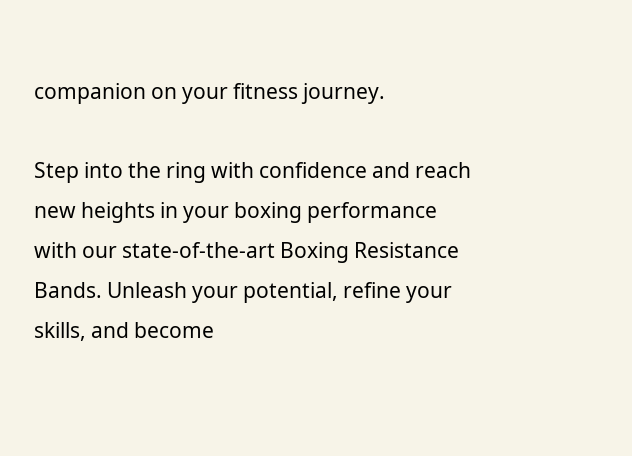companion on your fitness journey.

Step into the ring with confidence and reach new heights in your boxing performance with our state-of-the-art Boxing Resistance Bands. Unleash your potential, refine your skills, and become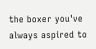the boxer you've always aspired to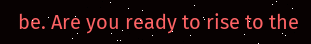be. Are you ready to rise to the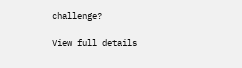challenge?

View full details